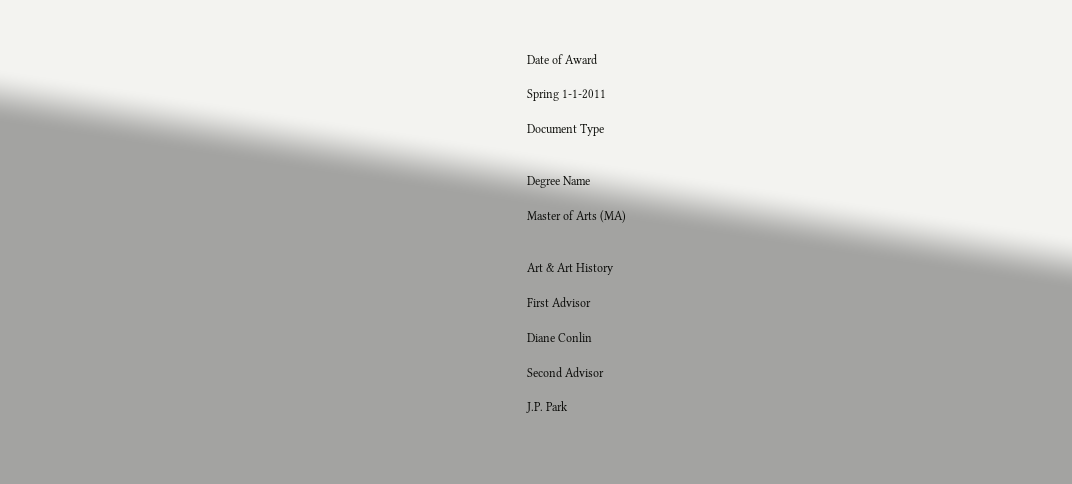Date of Award

Spring 1-1-2011

Document Type


Degree Name

Master of Arts (MA)


Art & Art History

First Advisor

Diane Conlin

Second Advisor

J.P. Park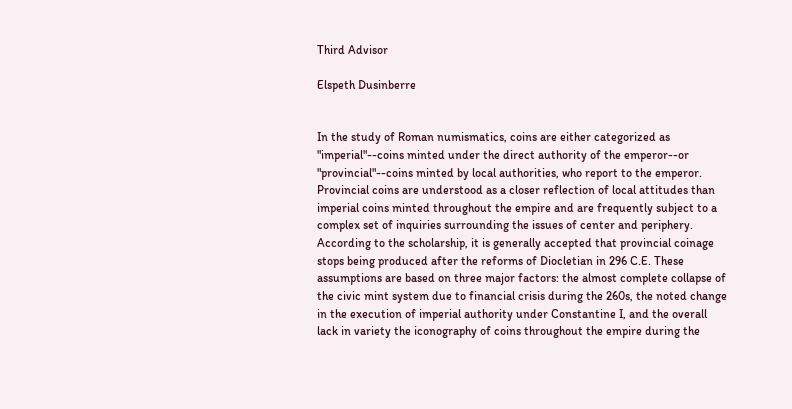Third Advisor

Elspeth Dusinberre


In the study of Roman numismatics, coins are either categorized as "imperial"--coins minted under the direct authority of the emperor--or "provincial"--coins minted by local authorities, who report to the emperor. Provincial coins are understood as a closer reflection of local attitudes than imperial coins minted throughout the empire and are frequently subject to a complex set of inquiries surrounding the issues of center and periphery. According to the scholarship, it is generally accepted that provincial coinage stops being produced after the reforms of Diocletian in 296 C.E. These assumptions are based on three major factors: the almost complete collapse of the civic mint system due to financial crisis during the 260s, the noted change in the execution of imperial authority under Constantine I, and the overall lack in variety the iconography of coins throughout the empire during the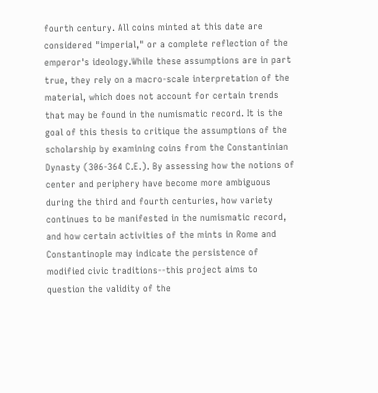fourth century. All coins minted at this date are considered "imperial," or a complete reflection of the emperor's ideology.While these assumptions are in part true, they rely on a macro-scale interpretation of the material, which does not account for certain trends that may be found in the numismatic record. It is the goal of this thesis to critique the assumptions of the scholarship by examining coins from the Constantinian Dynasty (306-364 C.E.). By assessing how the notions of center and periphery have become more ambiguous during the third and fourth centuries, how variety continues to be manifested in the numismatic record, and how certain activities of the mints in Rome and Constantinople may indicate the persistence of modified civic traditions--this project aims to question the validity of the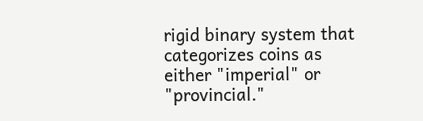rigid binary system that categorizes coins as either "imperial" or "provincial."